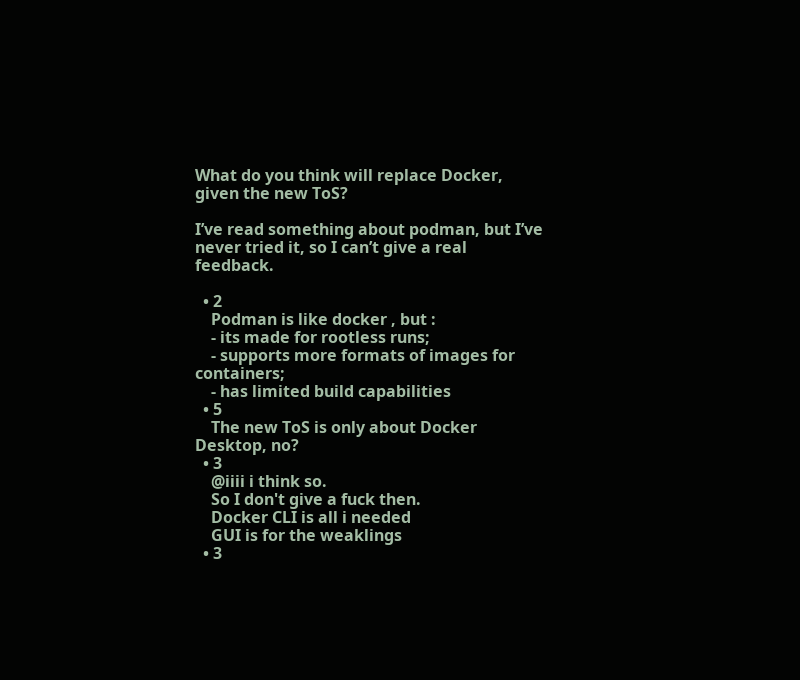What do you think will replace Docker, given the new ToS?

I’ve read something about podman, but I’ve never tried it, so I can’t give a real feedback.

  • 2
    Podman is like docker , but :
    - its made for rootless runs;
    - supports more formats of images for containers;
    - has limited build capabilities
  • 5
    The new ToS is only about Docker Desktop, no?
  • 3
    @iiii i think so.
    So I don't give a fuck then.
    Docker CLI is all i needed
    GUI is for the weaklings
  • 3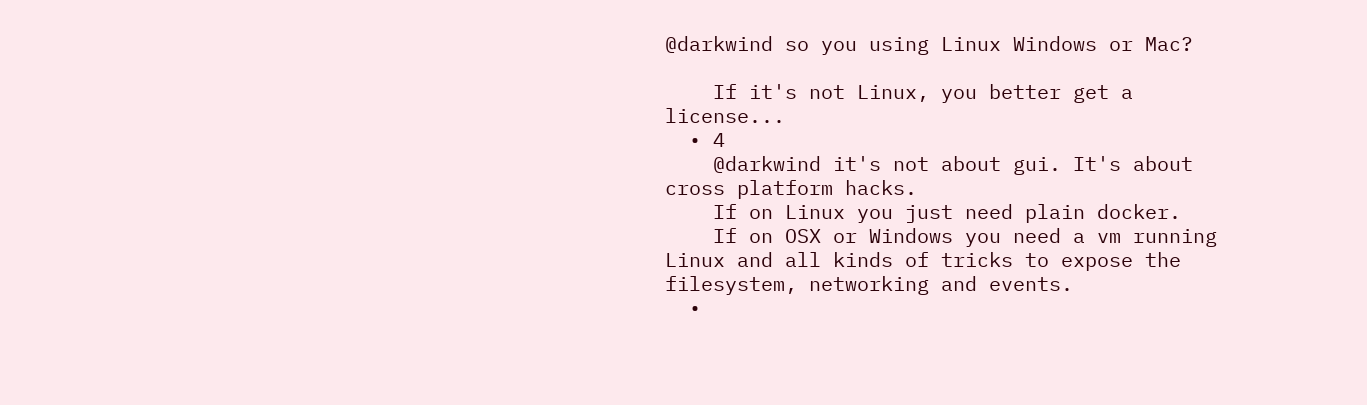@darkwind so you using Linux Windows or Mac?

    If it's not Linux, you better get a license...
  • 4
    @darkwind it's not about gui. It's about cross platform hacks.
    If on Linux you just need plain docker.
    If on OSX or Windows you need a vm running Linux and all kinds of tricks to expose the filesystem, networking and events.
  •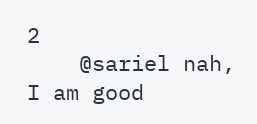2
    @sariel nah, I am good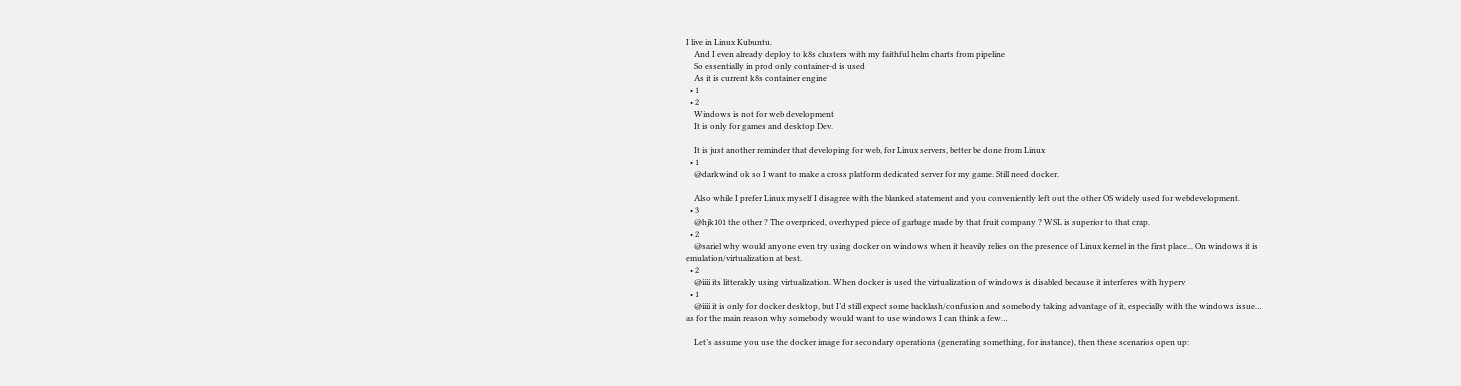I live in Linux Kubuntu.
    And I even already deploy to k8s clusters with my faithful helm charts from pipeline
    So essentially in prod only container-d is used
    As it is current k8s container engine
  • 1
  • 2
    Windows is not for web development
    It is only for games and desktop Dev.

    It is just another reminder that developing for web, for Linux servers, better be done from Linux
  • 1
    @darkwind ok so I want to make a cross platform dedicated server for my game. Still need docker.

    Also while I prefer Linux myself I disagree with the blanked statement and you conveniently left out the other OS widely used for webdevelopment.
  • 3
    @hjk101 the other ? The overpriced, overhyped piece of garbage made by that fruit company ? WSL is superior to that crap.
  • 2
    @sariel why would anyone even try using docker on windows when it heavily relies on the presence of Linux kernel in the first place... On windows it is emulation/virtualization at best.
  • 2
    @iiii its litterakly using virtualization. When docker is used the virtualization of windows is disabled because it interferes with hyperv
  • 1
    @iiii it is only for docker desktop, but I’d still expect some backlash/confusion and somebody taking advantage of it, especially with the windows issue… as for the main reason why somebody would want to use windows I can think a few…

    Let’s assume you use the docker image for secondary operations (generating something, for instance), then these scenarios open up: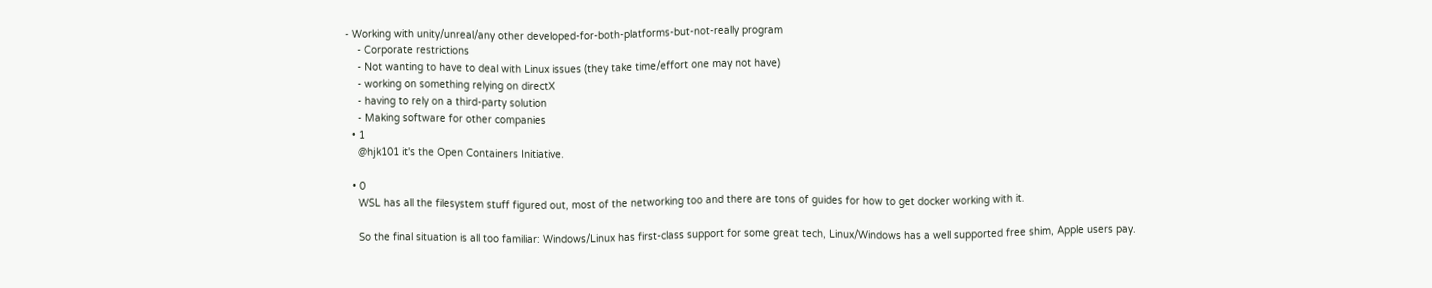- Working with unity/unreal/any other developed-for-both-platforms-but-not-really program
    - Corporate restrictions
    - Not wanting to have to deal with Linux issues (they take time/effort one may not have)
    - working on something relying on directX
    - having to rely on a third-party solution
    - Making software for other companies
  • 1
    @hjk101 it's the Open Containers Initiative.

  • 0
    WSL has all the filesystem stuff figured out, most of the networking too and there are tons of guides for how to get docker working with it.

    So the final situation is all too familiar: Windows/Linux has first-class support for some great tech, Linux/Windows has a well supported free shim, Apple users pay.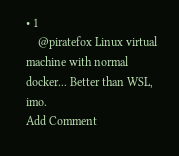• 1
    @piratefox Linux virtual machine with normal docker... Better than WSL, imo.
Add Comment